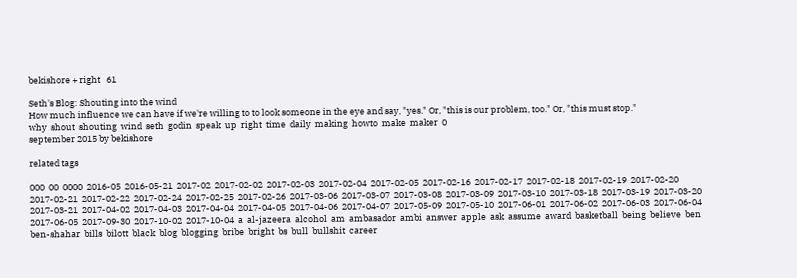bekishore + right   61

Seth's Blog: Shouting into the wind
How much influence we can have if we're willing to to look someone in the eye and say, "yes." Or, "this is our problem, too." Or, "this must stop."
why  shout  shouting  wind  seth  godin  speak  up  right  time  daily  making  howto  make  maker  0
september 2015 by bekishore

related tags

000  00  0000  2016-05  2016-05-21  2017-02  2017-02-02  2017-02-03  2017-02-04  2017-02-05  2017-02-16  2017-02-17  2017-02-18  2017-02-19  2017-02-20  2017-02-21  2017-02-22  2017-02-24  2017-02-25  2017-02-26  2017-03-06  2017-03-07  2017-03-08  2017-03-09  2017-03-10  2017-03-18  2017-03-19  2017-03-20  2017-03-21  2017-04-02  2017-04-03  2017-04-04  2017-04-05  2017-04-06  2017-04-07  2017-05-09  2017-05-10  2017-06-01  2017-06-02  2017-06-03  2017-06-04  2017-06-05  2017-09-30  2017-10-02  2017-10-04  a  al-jazeera  alcohol  am  ambasador  ambi  answer  apple  ask  assume  award  basketball  being  believe  ben  ben-shahar  bills  bilott  black  blog  blogging  bribe  bright  bs  bull  bullshit  career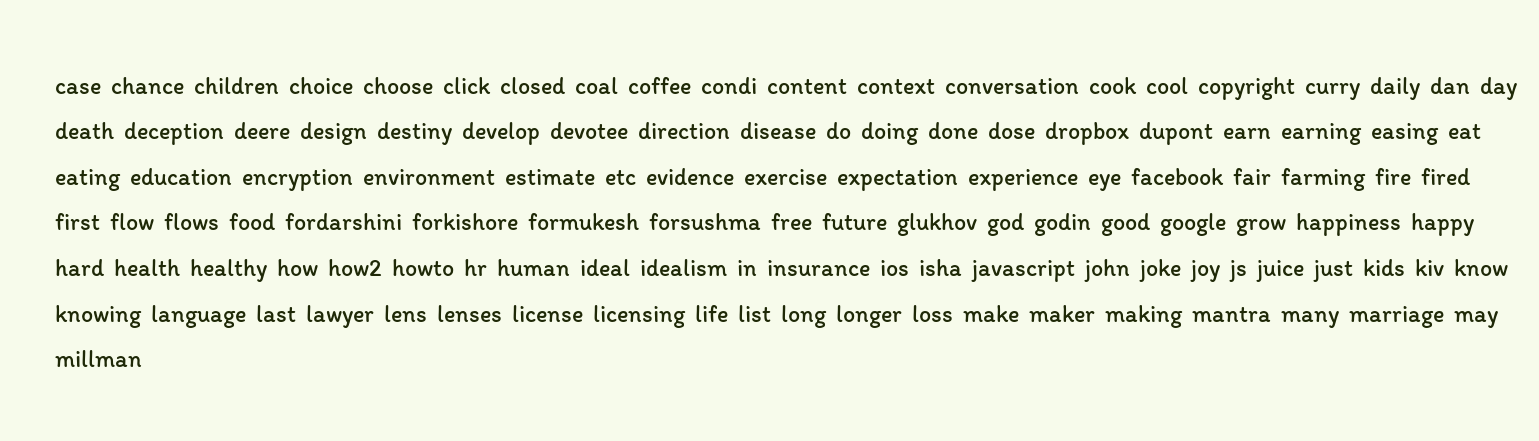case  chance  children  choice  choose  click  closed  coal  coffee  condi  content  context  conversation  cook  cool  copyright  curry  daily  dan  day  death  deception  deere  design  destiny  develop  devotee  direction  disease  do  doing  done  dose  dropbox  dupont  earn  earning  easing  eat  eating  education  encryption  environment  estimate  etc  evidence  exercise  expectation  experience  eye  facebook  fair  farming  fire  fired  first  flow  flows  food  fordarshini  forkishore  formukesh  forsushma  free  future  glukhov  god  godin  good  google  grow  happiness  happy  hard  health  healthy  how  how2  howto  hr  human  ideal  idealism  in  insurance  ios  isha  javascript  john  joke  joy  js  juice  just  kids  kiv  know  knowing  language  last  lawyer  lens  lenses  license  licensing  life  list  long  longer  loss  make  maker  making  mantra  many  marriage  may  millman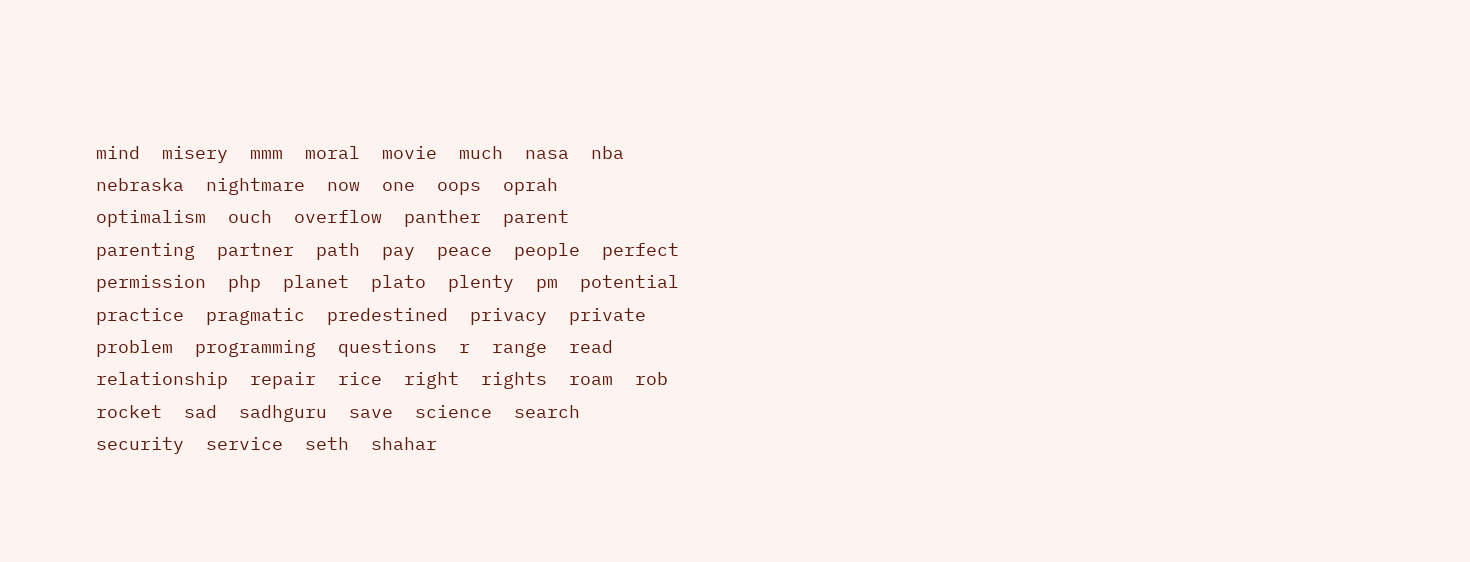mind  misery  mmm  moral  movie  much  nasa  nba  nebraska  nightmare  now  one  oops  oprah  optimalism  ouch  overflow  panther  parent  parenting  partner  path  pay  peace  people  perfect  permission  php  planet  plato  plenty  pm  potential  practice  pragmatic  predestined  privacy  private  problem  programming  questions  r  range  read  relationship  repair  rice  right  rights  roam  rob  rocket  sad  sadhguru  save  science  search  security  service  seth  shahar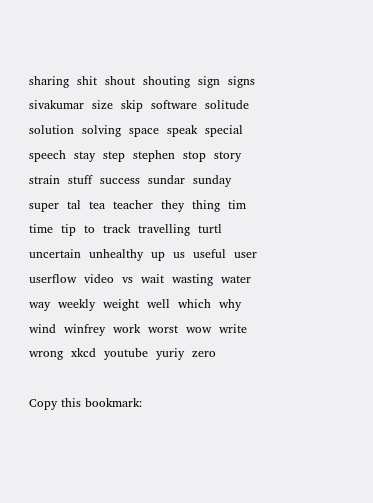sharing  shit  shout  shouting  sign  signs  sivakumar  size  skip  software  solitude  solution  solving  space  speak  special  speech  stay  step  stephen  stop  story  strain  stuff  success  sundar  sunday  super  tal  tea  teacher  they  thing  tim  time  tip  to  track  travelling  turtl  uncertain  unhealthy  up  us  useful  user  userflow  video  vs  wait  wasting  water  way  weekly  weight  well  which  why  wind  winfrey  work  worst  wow  write  wrong  xkcd  youtube  yuriy  zero

Copy this bookmark: